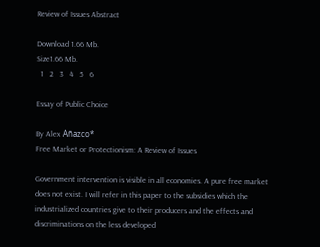Review of Issues Abstract

Download 1.66 Mb.
Size1.66 Mb.
  1   2   3   4   5   6

Essay of Public Choice

By Alex Añazco*
Free Market or Protectionism: A Review of Issues

Government intervention is visible in all economies. A pure free market does not exist. I will refer in this paper to the subsidies which the industrialized countries give to their producers and the effects and discriminations on the less developed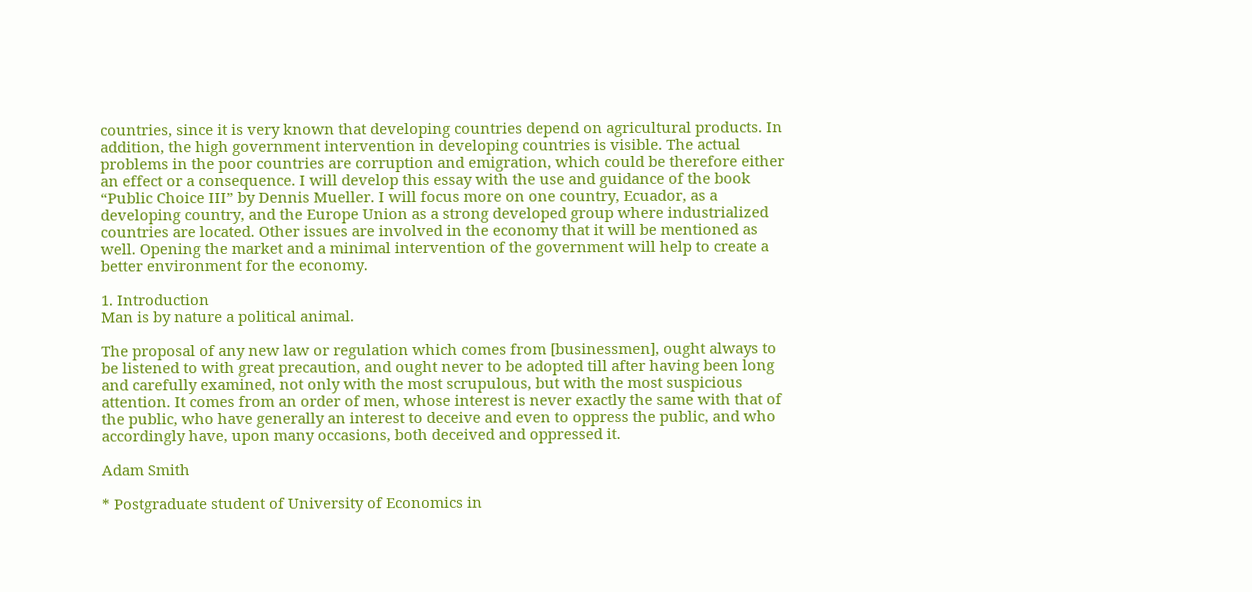countries, since it is very known that developing countries depend on agricultural products. In addition, the high government intervention in developing countries is visible. The actual problems in the poor countries are corruption and emigration, which could be therefore either an effect or a consequence. I will develop this essay with the use and guidance of the book “Public Choice III” by Dennis Mueller. I will focus more on one country, Ecuador, as a developing country, and the Europe Union as a strong developed group where industrialized countries are located. Other issues are involved in the economy that it will be mentioned as well. Opening the market and a minimal intervention of the government will help to create a better environment for the economy.

1. Introduction
Man is by nature a political animal.

The proposal of any new law or regulation which comes from [businessmen], ought always to be listened to with great precaution, and ought never to be adopted till after having been long and carefully examined, not only with the most scrupulous, but with the most suspicious attention. It comes from an order of men, whose interest is never exactly the same with that of the public, who have generally an interest to deceive and even to oppress the public, and who accordingly have, upon many occasions, both deceived and oppressed it.

Adam Smith

* Postgraduate student of University of Economics in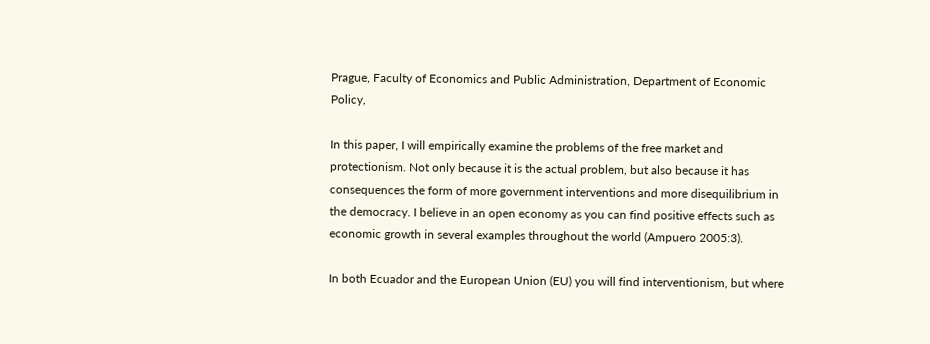Prague, Faculty of Economics and Public Administration, Department of Economic Policy,

In this paper, I will empirically examine the problems of the free market and protectionism. Not only because it is the actual problem, but also because it has consequences the form of more government interventions and more disequilibrium in the democracy. I believe in an open economy as you can find positive effects such as economic growth in several examples throughout the world (Ampuero 2005:3).

In both Ecuador and the European Union (EU) you will find interventionism, but where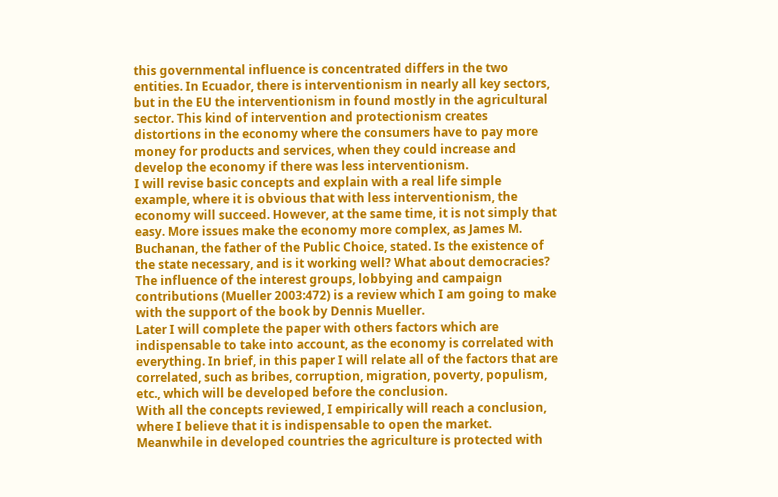this governmental influence is concentrated differs in the two entities. In Ecuador, there is interventionism in nearly all key sectors, but in the EU the interventionism in found mostly in the agricultural sector. This kind of intervention and protectionism creates distortions in the economy where the consumers have to pay more money for products and services, when they could increase and develop the economy if there was less interventionism.
I will revise basic concepts and explain with a real life simple example, where it is obvious that with less interventionism, the economy will succeed. However, at the same time, it is not simply that easy. More issues make the economy more complex, as James M. Buchanan, the father of the Public Choice, stated. Is the existence of the state necessary, and is it working well? What about democracies? The influence of the interest groups, lobbying and campaign contributions (Mueller 2003:472) is a review which I am going to make with the support of the book by Dennis Mueller.
Later I will complete the paper with others factors which are indispensable to take into account, as the economy is correlated with everything. In brief, in this paper I will relate all of the factors that are correlated, such as bribes, corruption, migration, poverty, populism, etc., which will be developed before the conclusion.
With all the concepts reviewed, I empirically will reach a conclusion, where I believe that it is indispensable to open the market. Meanwhile in developed countries the agriculture is protected with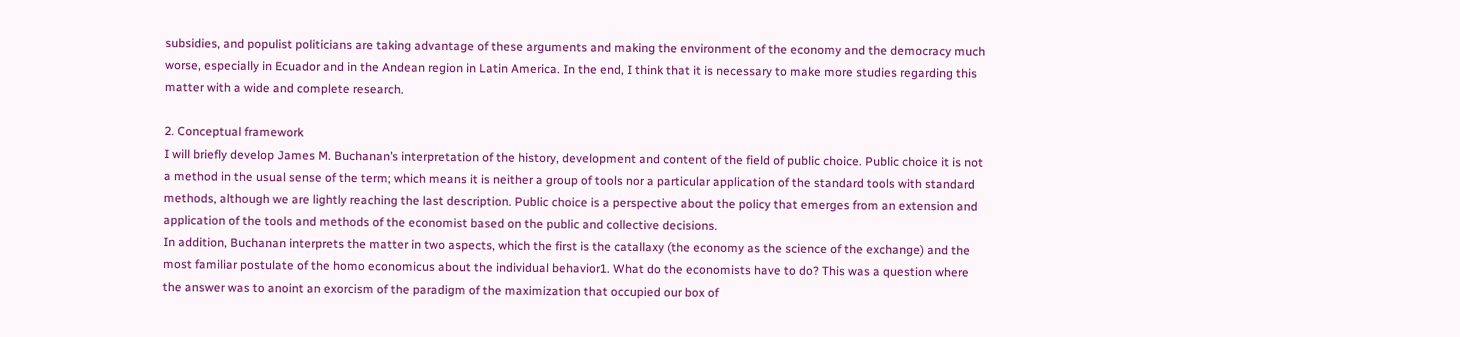subsidies, and populist politicians are taking advantage of these arguments and making the environment of the economy and the democracy much worse, especially in Ecuador and in the Andean region in Latin America. In the end, I think that it is necessary to make more studies regarding this matter with a wide and complete research.

2. Conceptual framework
I will briefly develop James M. Buchanan’s interpretation of the history, development and content of the field of public choice. Public choice it is not a method in the usual sense of the term; which means it is neither a group of tools nor a particular application of the standard tools with standard methods, although we are lightly reaching the last description. Public choice is a perspective about the policy that emerges from an extension and application of the tools and methods of the economist based on the public and collective decisions.
In addition, Buchanan interprets the matter in two aspects, which the first is the catallaxy (the economy as the science of the exchange) and the most familiar postulate of the homo economicus about the individual behavior1. What do the economists have to do? This was a question where the answer was to anoint an exorcism of the paradigm of the maximization that occupied our box of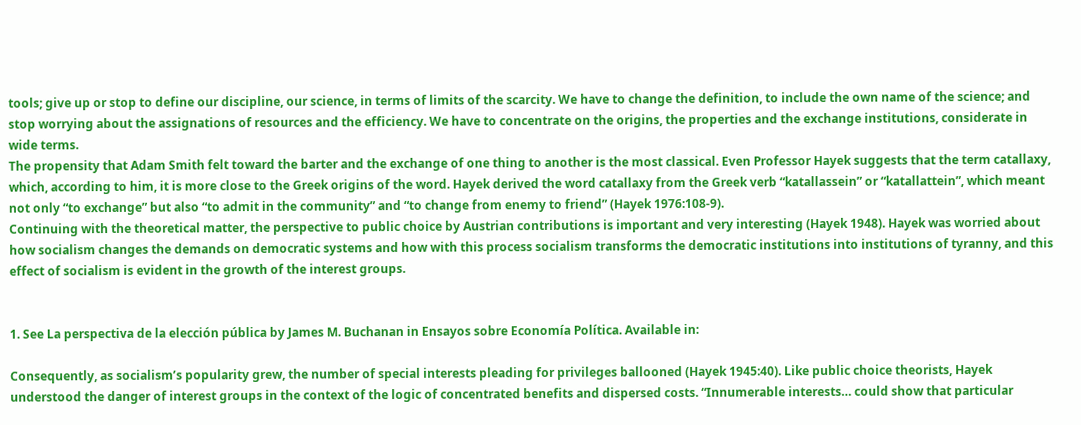tools; give up or stop to define our discipline, our science, in terms of limits of the scarcity. We have to change the definition, to include the own name of the science; and stop worrying about the assignations of resources and the efficiency. We have to concentrate on the origins, the properties and the exchange institutions, considerate in wide terms.
The propensity that Adam Smith felt toward the barter and the exchange of one thing to another is the most classical. Even Professor Hayek suggests that the term catallaxy, which, according to him, it is more close to the Greek origins of the word. Hayek derived the word catallaxy from the Greek verb “katallassein” or “katallattein”, which meant not only “to exchange” but also “to admit in the community” and “to change from enemy to friend” (Hayek 1976:108-9).
Continuing with the theoretical matter, the perspective to public choice by Austrian contributions is important and very interesting (Hayek 1948). Hayek was worried about how socialism changes the demands on democratic systems and how with this process socialism transforms the democratic institutions into institutions of tyranny, and this effect of socialism is evident in the growth of the interest groups.


1. See La perspectiva de la elección pública by James M. Buchanan in Ensayos sobre Economía Política. Available in:

Consequently, as socialism’s popularity grew, the number of special interests pleading for privileges ballooned (Hayek 1945:40). Like public choice theorists, Hayek understood the danger of interest groups in the context of the logic of concentrated benefits and dispersed costs. “Innumerable interests… could show that particular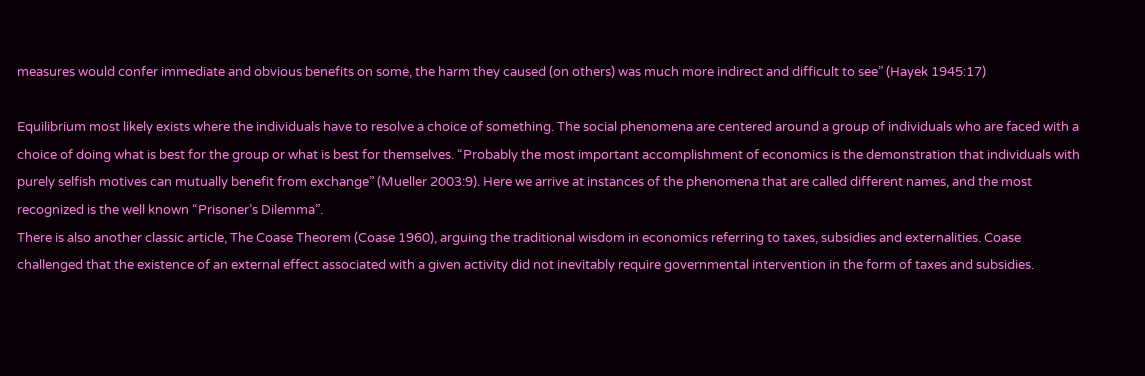measures would confer immediate and obvious benefits on some, the harm they caused (on others) was much more indirect and difficult to see” (Hayek 1945:17)

Equilibrium most likely exists where the individuals have to resolve a choice of something. The social phenomena are centered around a group of individuals who are faced with a choice of doing what is best for the group or what is best for themselves. “Probably the most important accomplishment of economics is the demonstration that individuals with purely selfish motives can mutually benefit from exchange” (Mueller 2003:9). Here we arrive at instances of the phenomena that are called different names, and the most recognized is the well known “Prisoner’s Dilemma”.
There is also another classic article, The Coase Theorem (Coase 1960), arguing the traditional wisdom in economics referring to taxes, subsidies and externalities. Coase challenged that the existence of an external effect associated with a given activity did not inevitably require governmental intervention in the form of taxes and subsidies.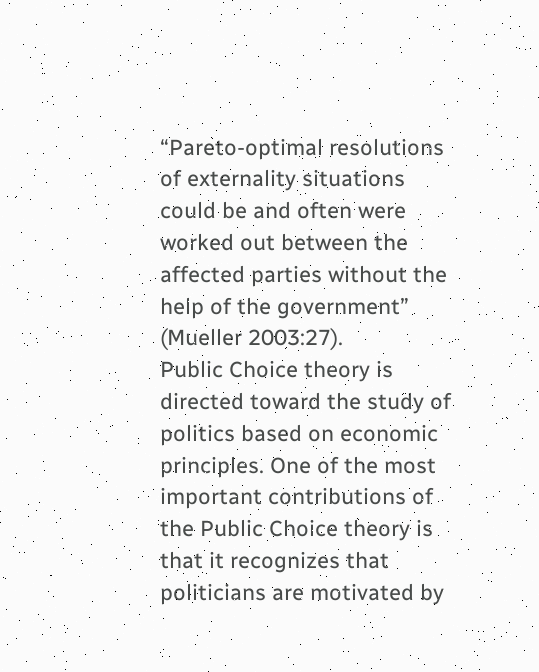“Pareto-optimal resolutions of externality situations could be and often were worked out between the affected parties without the help of the government” (Mueller 2003:27).
Public Choice theory is directed toward the study of politics based on economic principles. One of the most important contributions of the Public Choice theory is that it recognizes that politicians are motivated by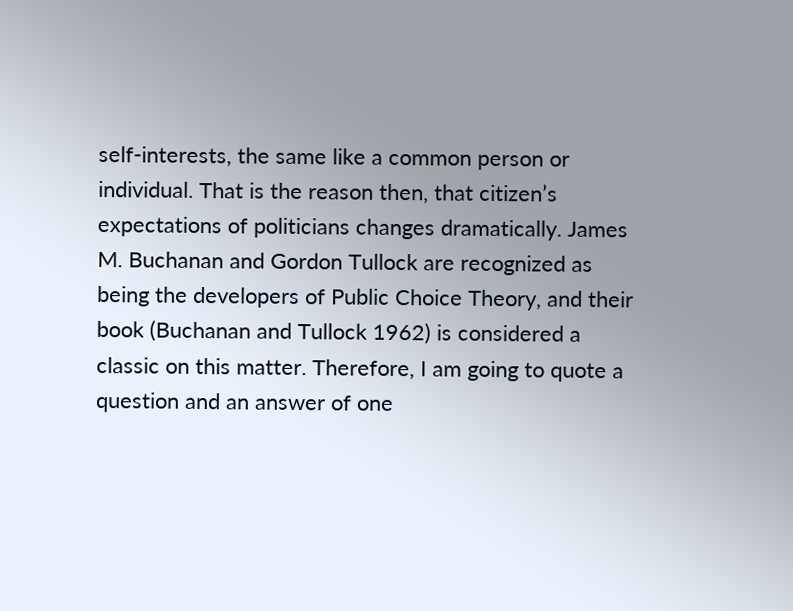self-interests, the same like a common person or individual. That is the reason then, that citizen’s expectations of politicians changes dramatically. James M. Buchanan and Gordon Tullock are recognized as being the developers of Public Choice Theory, and their book (Buchanan and Tullock 1962) is considered a classic on this matter. Therefore, I am going to quote a question and an answer of one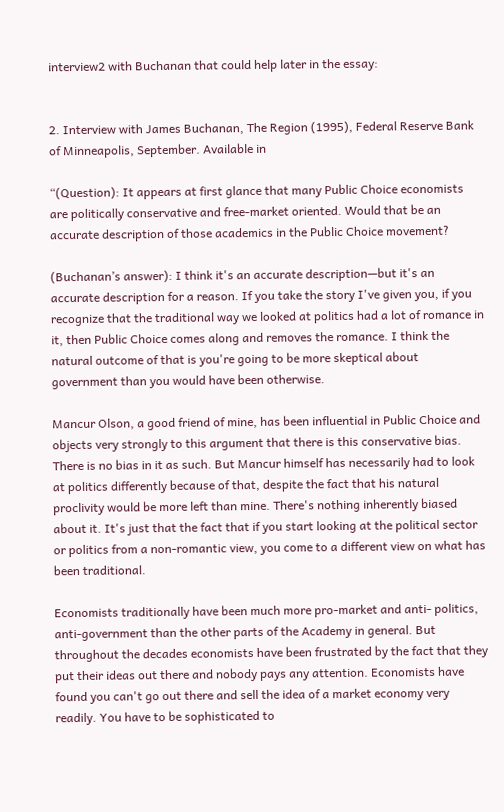interview2 with Buchanan that could help later in the essay:


2. Interview with James Buchanan, The Region (1995), Federal Reserve Bank of Minneapolis, September. Available in

“(Question): It appears at first glance that many Public Choice economists are politically conservative and free-market oriented. Would that be an accurate description of those academics in the Public Choice movement?

(Buchanan’s answer): I think it's an accurate description—but it's an accurate description for a reason. If you take the story I've given you, if you recognize that the traditional way we looked at politics had a lot of romance in it, then Public Choice comes along and removes the romance. I think the natural outcome of that is you're going to be more skeptical about government than you would have been otherwise.

Mancur Olson, a good friend of mine, has been influential in Public Choice and objects very strongly to this argument that there is this conservative bias. There is no bias in it as such. But Mancur himself has necessarily had to look at politics differently because of that, despite the fact that his natural proclivity would be more left than mine. There's nothing inherently biased about it. It's just that the fact that if you start looking at the political sector or politics from a non-romantic view, you come to a different view on what has been traditional.

Economists traditionally have been much more pro-market and anti- politics, anti-government than the other parts of the Academy in general. But throughout the decades economists have been frustrated by the fact that they put their ideas out there and nobody pays any attention. Economists have found you can't go out there and sell the idea of a market economy very readily. You have to be sophisticated to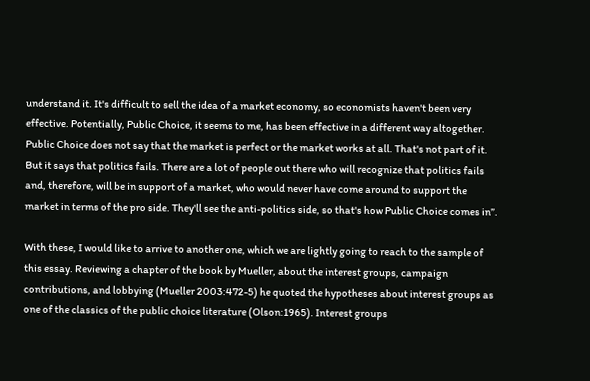understand it. It's difficult to sell the idea of a market economy, so economists haven't been very effective. Potentially, Public Choice, it seems to me, has been effective in a different way altogether. Public Choice does not say that the market is perfect or the market works at all. That's not part of it. But it says that politics fails. There are a lot of people out there who will recognize that politics fails and, therefore, will be in support of a market, who would never have come around to support the market in terms of the pro side. They'll see the anti-politics side, so that's how Public Choice comes in”.

With these, I would like to arrive to another one, which we are lightly going to reach to the sample of this essay. Reviewing a chapter of the book by Mueller, about the interest groups, campaign contributions, and lobbying (Mueller 2003:472-5) he quoted the hypotheses about interest groups as one of the classics of the public choice literature (Olson:1965). Interest groups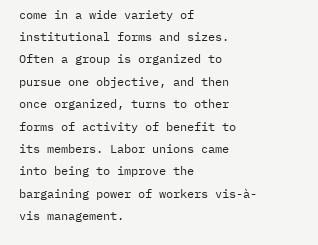come in a wide variety of institutional forms and sizes. Often a group is organized to pursue one objective, and then once organized, turns to other forms of activity of benefit to its members. Labor unions came into being to improve the bargaining power of workers vis-à-vis management.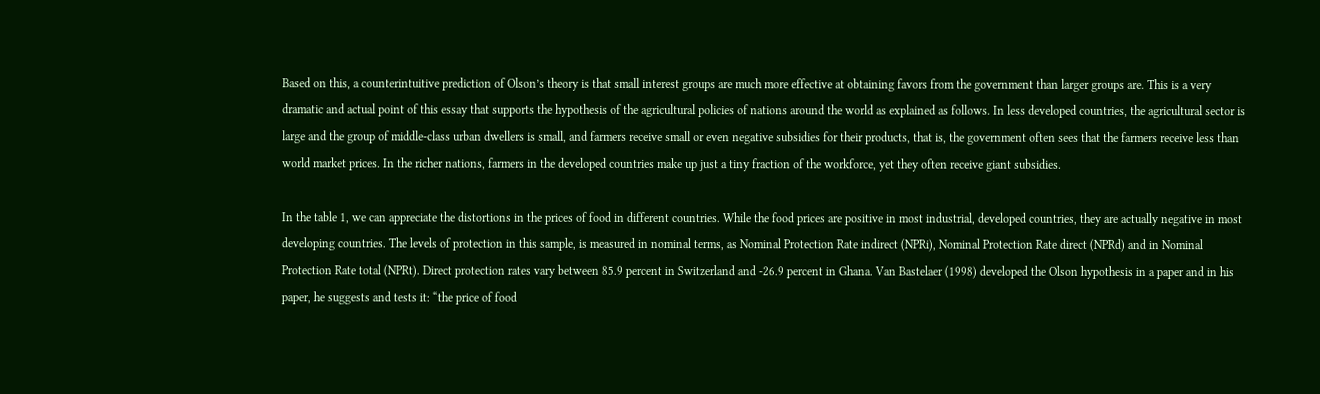Based on this, a counterintuitive prediction of Olson’s theory is that small interest groups are much more effective at obtaining favors from the government than larger groups are. This is a very dramatic and actual point of this essay that supports the hypothesis of the agricultural policies of nations around the world as explained as follows. In less developed countries, the agricultural sector is large and the group of middle-class urban dwellers is small, and farmers receive small or even negative subsidies for their products, that is, the government often sees that the farmers receive less than world market prices. In the richer nations, farmers in the developed countries make up just a tiny fraction of the workforce, yet they often receive giant subsidies.

In the table 1, we can appreciate the distortions in the prices of food in different countries. While the food prices are positive in most industrial, developed countries, they are actually negative in most developing countries. The levels of protection in this sample, is measured in nominal terms, as Nominal Protection Rate indirect (NPRi), Nominal Protection Rate direct (NPRd) and in Nominal Protection Rate total (NPRt). Direct protection rates vary between 85.9 percent in Switzerland and -26.9 percent in Ghana. Van Bastelaer (1998) developed the Olson hypothesis in a paper and in his paper, he suggests and tests it: “the price of food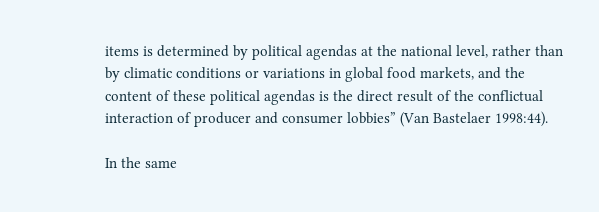items is determined by political agendas at the national level, rather than by climatic conditions or variations in global food markets, and the content of these political agendas is the direct result of the conflictual interaction of producer and consumer lobbies” (Van Bastelaer 1998:44).

In the same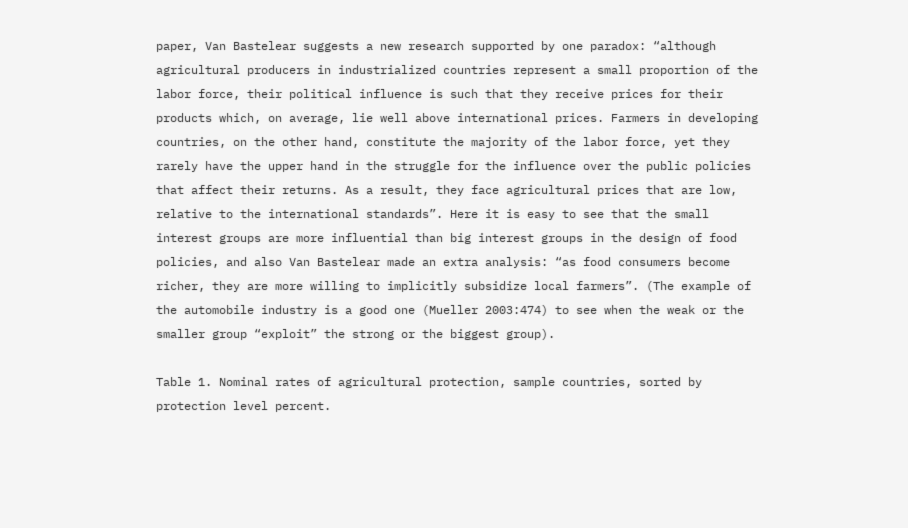paper, Van Bastelear suggests a new research supported by one paradox: “although agricultural producers in industrialized countries represent a small proportion of the labor force, their political influence is such that they receive prices for their products which, on average, lie well above international prices. Farmers in developing countries, on the other hand, constitute the majority of the labor force, yet they rarely have the upper hand in the struggle for the influence over the public policies that affect their returns. As a result, they face agricultural prices that are low, relative to the international standards”. Here it is easy to see that the small interest groups are more influential than big interest groups in the design of food policies, and also Van Bastelear made an extra analysis: “as food consumers become richer, they are more willing to implicitly subsidize local farmers”. (The example of the automobile industry is a good one (Mueller 2003:474) to see when the weak or the smaller group “exploit” the strong or the biggest group).

Table 1. Nominal rates of agricultural protection, sample countries, sorted by protection level percent.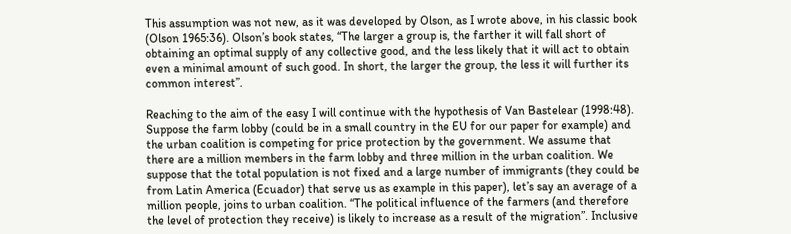This assumption was not new, as it was developed by Olson, as I wrote above, in his classic book (Olson 1965:36). Olson’s book states, “The larger a group is, the farther it will fall short of obtaining an optimal supply of any collective good, and the less likely that it will act to obtain even a minimal amount of such good. In short, the larger the group, the less it will further its common interest”.

Reaching to the aim of the easy I will continue with the hypothesis of Van Bastelear (1998:48). Suppose the farm lobby (could be in a small country in the EU for our paper for example) and the urban coalition is competing for price protection by the government. We assume that there are a million members in the farm lobby and three million in the urban coalition. We suppose that the total population is not fixed and a large number of immigrants (they could be from Latin America (Ecuador) that serve us as example in this paper), let’s say an average of a million people, joins to urban coalition. “The political influence of the farmers (and therefore the level of protection they receive) is likely to increase as a result of the migration”. Inclusive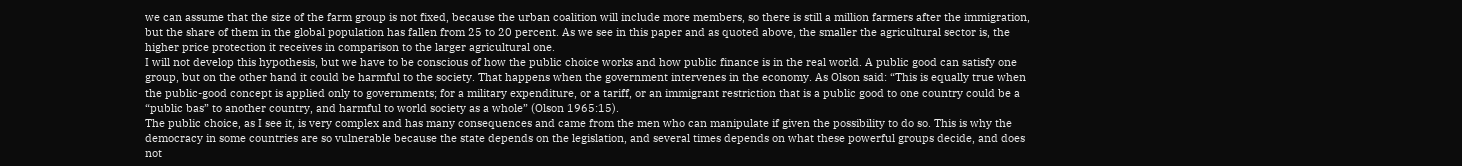we can assume that the size of the farm group is not fixed, because the urban coalition will include more members, so there is still a million farmers after the immigration, but the share of them in the global population has fallen from 25 to 20 percent. As we see in this paper and as quoted above, the smaller the agricultural sector is, the higher price protection it receives in comparison to the larger agricultural one.
I will not develop this hypothesis, but we have to be conscious of how the public choice works and how public finance is in the real world. A public good can satisfy one group, but on the other hand it could be harmful to the society. That happens when the government intervenes in the economy. As Olson said: “This is equally true when the public-good concept is applied only to governments; for a military expenditure, or a tariff, or an immigrant restriction that is a public good to one country could be a “public bas” to another country, and harmful to world society as a whole” (Olson 1965:15).
The public choice, as I see it, is very complex and has many consequences and came from the men who can manipulate if given the possibility to do so. This is why the democracy in some countries are so vulnerable because the state depends on the legislation, and several times depends on what these powerful groups decide, and does not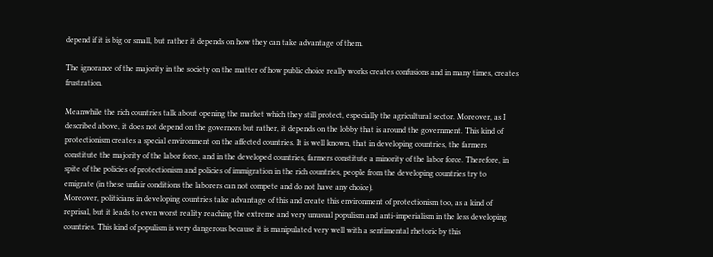depend if it is big or small, but rather it depends on how they can take advantage of them.

The ignorance of the majority in the society on the matter of how public choice really works creates confusions and in many times, creates frustration.

Meanwhile the rich countries talk about opening the market which they still protect, especially the agricultural sector. Moreover, as I described above, it does not depend on the governors but rather, it depends on the lobby that is around the government. This kind of protectionism creates a special environment on the affected countries. It is well known, that in developing countries, the farmers constitute the majority of the labor force, and in the developed countries, farmers constitute a minority of the labor force. Therefore, in spite of the policies of protectionism and policies of immigration in the rich countries, people from the developing countries try to emigrate (in these unfair conditions the laborers can not compete and do not have any choice).
Moreover, politicians in developing countries take advantage of this and create this environment of protectionism too, as a kind of reprisal, but it leads to even worst reality reaching the extreme and very unusual populism and anti-imperialism in the less developing countries. This kind of populism is very dangerous because it is manipulated very well with a sentimental rhetoric by this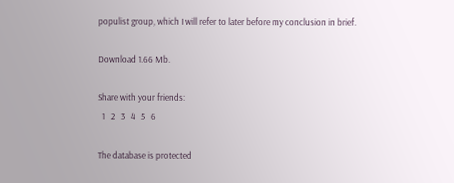populist group, which I will refer to later before my conclusion in brief.

Download 1.66 Mb.

Share with your friends:
  1   2   3   4   5   6

The database is protected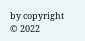by copyright © 2022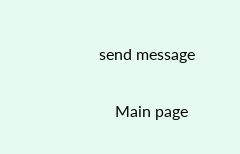send message

    Main page